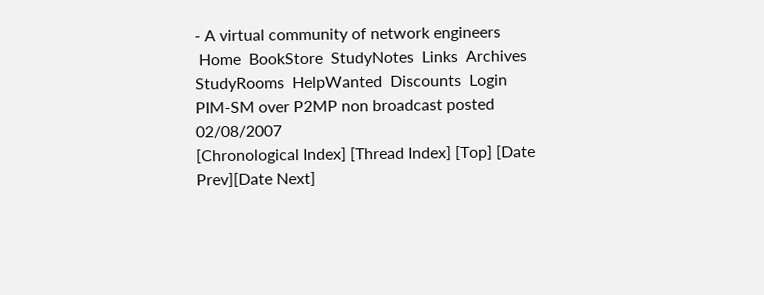- A virtual community of network engineers
 Home  BookStore  StudyNotes  Links  Archives  StudyRooms  HelpWanted  Discounts  Login
PIM-SM over P2MP non broadcast posted 02/08/2007
[Chronological Index] [Thread Index] [Top] [Date Prev][Date Next]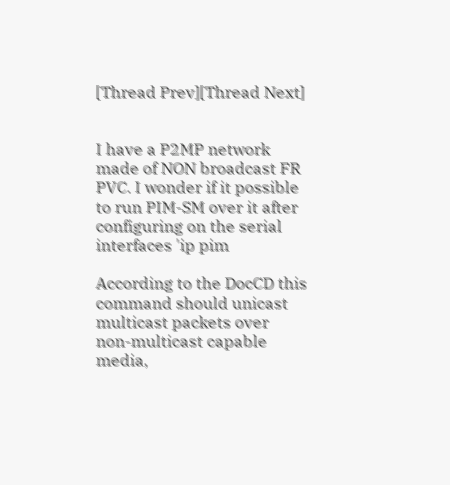[Thread Prev][Thread Next]


I have a P2MP network made of NON broadcast FR PVC. I wonder if it possible
to run PIM-SM over it after configuring on the serial interfaces 'ip pim

According to the DocCD this command should unicast multicast packets over
non-multicast capable media,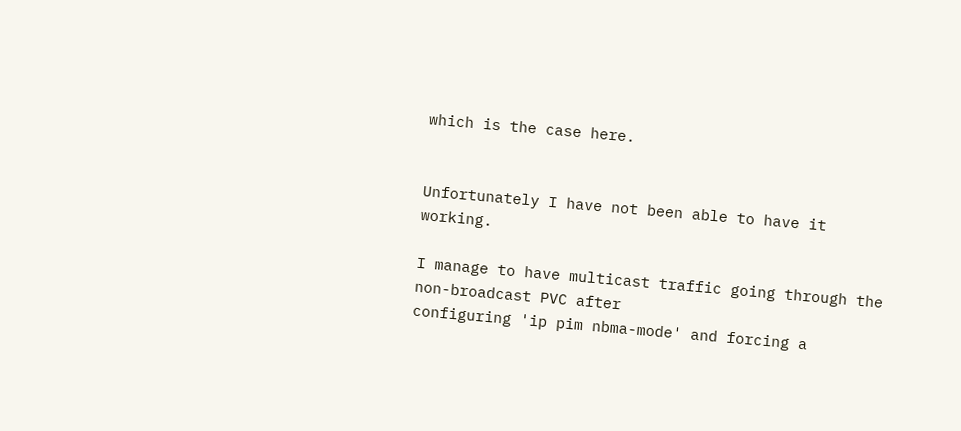which is the case here.


Unfortunately I have not been able to have it working.

I manage to have multicast traffic going through the non-broadcast PVC after
configuring 'ip pim nbma-mode' and forcing a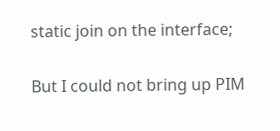static join on the interface;

But I could not bring up PIM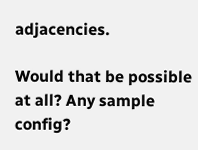adjacencies.

Would that be possible at all? Any sample config?